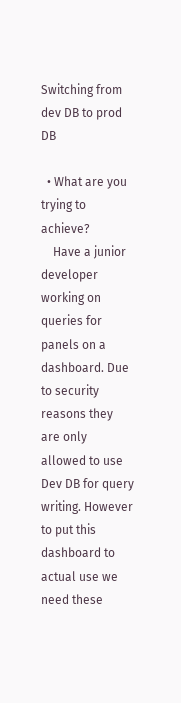Switching from dev DB to prod DB

  • What are you trying to achieve?
    Have a junior developer working on queries for panels on a dashboard. Due to security reasons they are only allowed to use Dev DB for query writing. However to put this dashboard to actual use we need these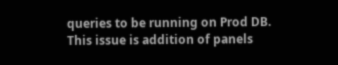queries to be running on Prod DB. This issue is addition of panels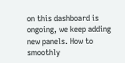on this dashboard is ongoing, we keep adding new panels. How to smoothly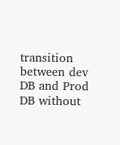transition between dev DB and Prod DB without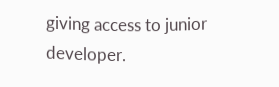giving access to junior developer.